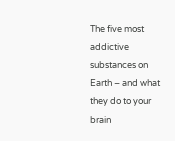The five most addictive substances on Earth – and what they do to your brain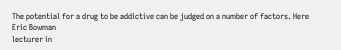The potential for a drug to be addictive can be judged on a number of factors. Here Eric Bowman
lecturer in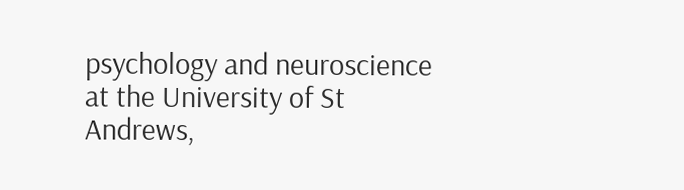psychology and neuroscience at the University of St Andrews,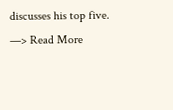discusses his top five. —> Read More